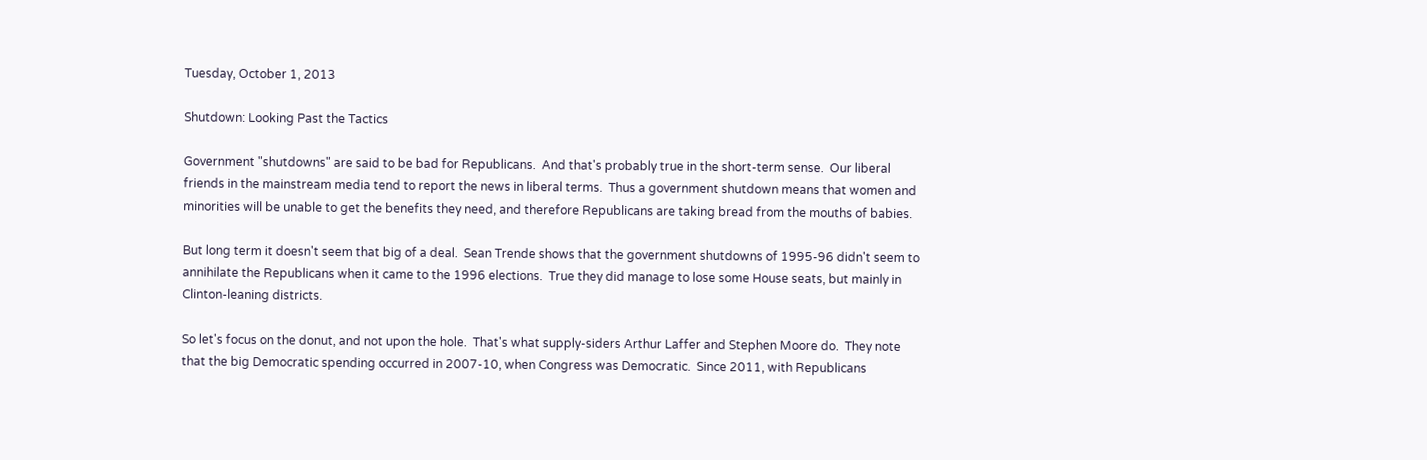Tuesday, October 1, 2013

Shutdown: Looking Past the Tactics

Government "shutdowns" are said to be bad for Republicans.  And that's probably true in the short-term sense.  Our liberal friends in the mainstream media tend to report the news in liberal terms.  Thus a government shutdown means that women and minorities will be unable to get the benefits they need, and therefore Republicans are taking bread from the mouths of babies.

But long term it doesn't seem that big of a deal.  Sean Trende shows that the government shutdowns of 1995-96 didn't seem to annihilate the Republicans when it came to the 1996 elections.  True they did manage to lose some House seats, but mainly in Clinton-leaning districts.

So let's focus on the donut, and not upon the hole.  That's what supply-siders Arthur Laffer and Stephen Moore do.  They note that the big Democratic spending occurred in 2007-10, when Congress was Democratic.  Since 2011, with Republicans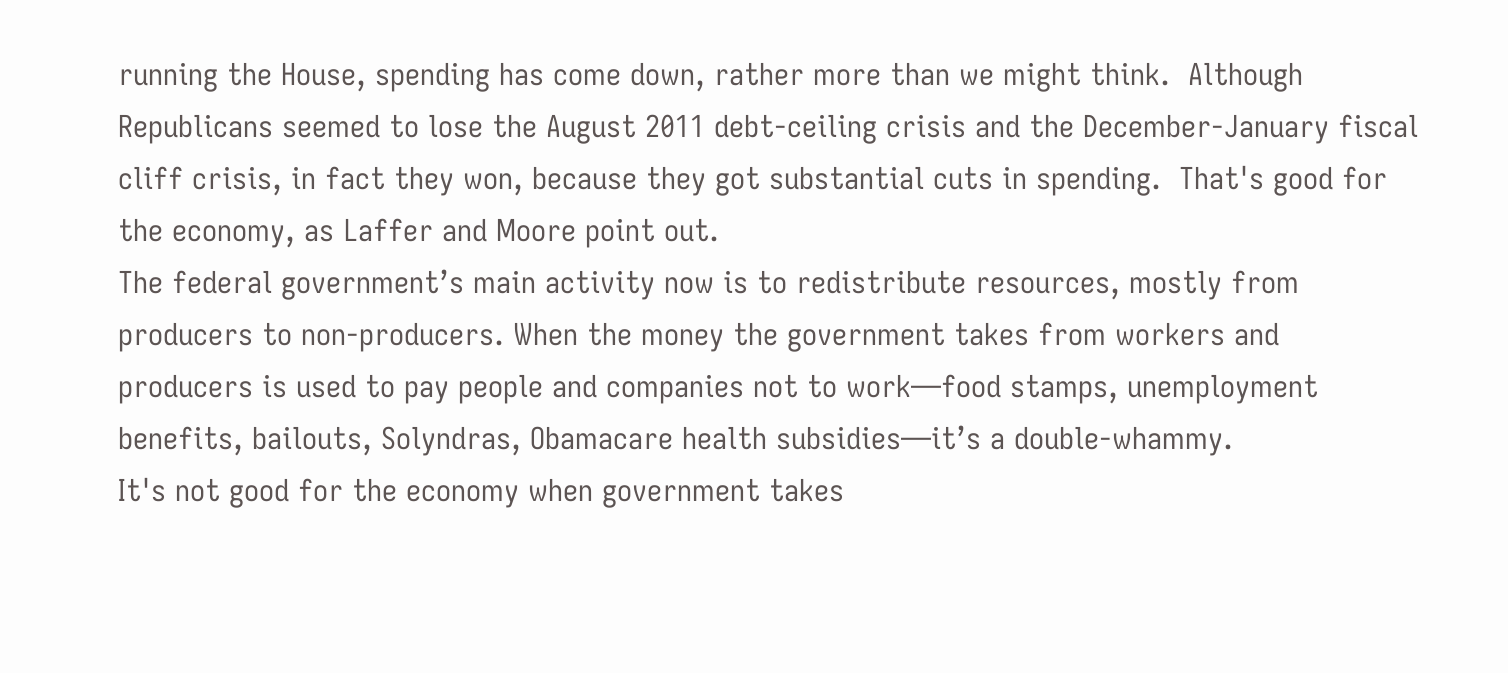running the House, spending has come down, rather more than we might think.  Although Republicans seemed to lose the August 2011 debt-ceiling crisis and the December-January fiscal cliff crisis, in fact they won, because they got substantial cuts in spending.  That's good for the economy, as Laffer and Moore point out.
The federal government’s main activity now is to redistribute resources, mostly from producers to non-producers. When the money the government takes from workers and producers is used to pay people and companies not to work—food stamps, unemployment benefits, bailouts, Solyndras, Obamacare health subsidies—it’s a double-whammy.
It's not good for the economy when government takes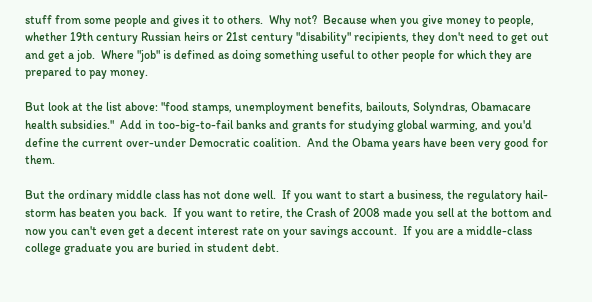stuff from some people and gives it to others.  Why not?  Because when you give money to people, whether 19th century Russian heirs or 21st century "disability" recipients, they don't need to get out and get a job.  Where "job" is defined as doing something useful to other people for which they are prepared to pay money.

But look at the list above: "food stamps, unemployment benefits, bailouts, Solyndras, Obamacare health subsidies."  Add in too-big-to-fail banks and grants for studying global warming, and you'd define the current over-under Democratic coalition.  And the Obama years have been very good for them.

But the ordinary middle class has not done well.  If you want to start a business, the regulatory hail-storm has beaten you back.  If you want to retire, the Crash of 2008 made you sell at the bottom and now you can't even get a decent interest rate on your savings account.  If you are a middle-class college graduate you are buried in student debt.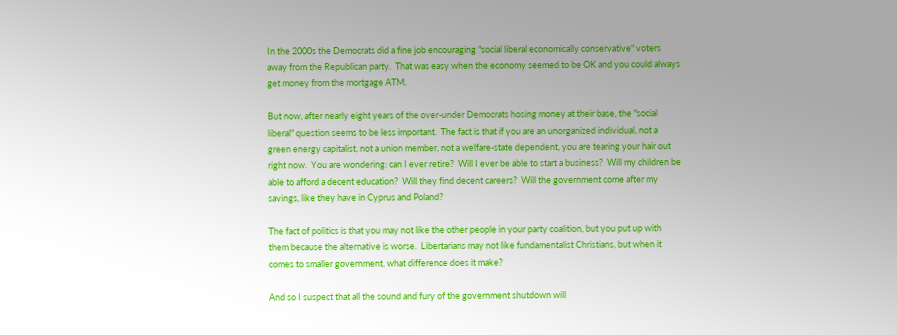In the 2000s the Democrats did a fine job encouraging "social liberal economically conservative" voters away from the Republican party.  That was easy when the economy seemed to be OK and you could always get money from the mortgage ATM.

But now, after nearly eight years of the over-under Democrats hosing money at their base, the "social liberal" question seems to be less important.  The fact is that if you are an unorganized individual, not a green energy capitalist, not a union member, not a welfare-state dependent, you are tearing your hair out right now.  You are wondering: can I ever retire?  Will I ever be able to start a business?  Will my children be able to afford a decent education?  Will they find decent careers?  Will the government come after my savings, like they have in Cyprus and Poland?

The fact of politics is that you may not like the other people in your party coalition, but you put up with them because the alternative is worse.  Libertarians may not like fundamentalist Christians, but when it comes to smaller government, what difference does it make?

And so I suspect that all the sound and fury of the government shutdown will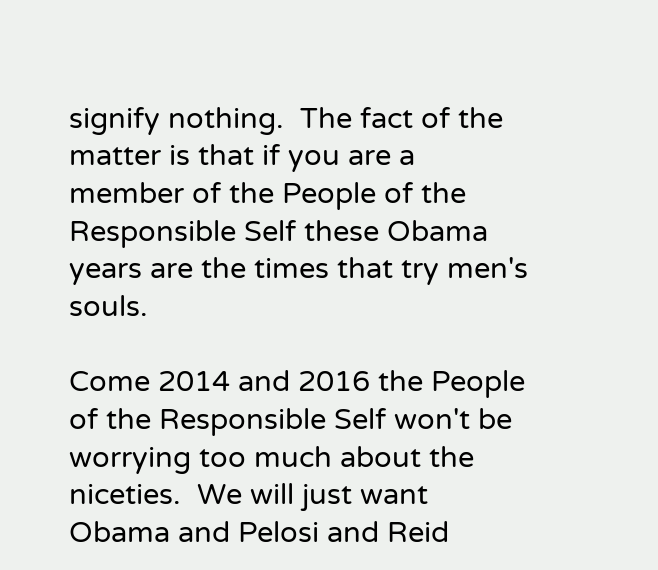signify nothing.  The fact of the matter is that if you are a member of the People of the Responsible Self these Obama years are the times that try men's souls.

Come 2014 and 2016 the People of the Responsible Self won't be worrying too much about the niceties.  We will just want Obama and Pelosi and Reid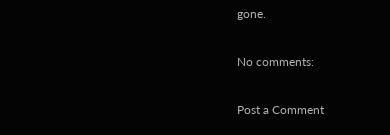gone.

No comments:

Post a Comment